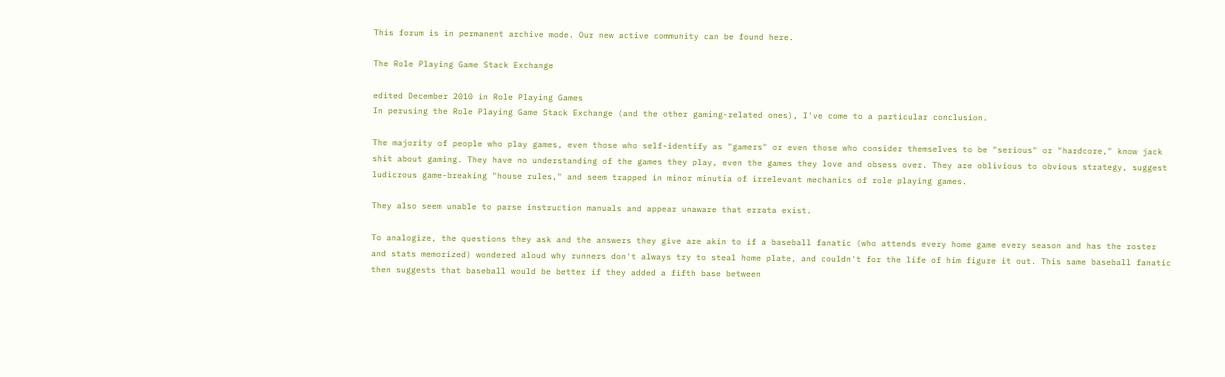This forum is in permanent archive mode. Our new active community can be found here.

The Role Playing Game Stack Exchange

edited December 2010 in Role Playing Games
In perusing the Role Playing Game Stack Exchange (and the other gaming-related ones), I've come to a particular conclusion.

The majority of people who play games, even those who self-identify as "gamers" or even those who consider themselves to be "serious" or "hardcore," know jack shit about gaming. They have no understanding of the games they play, even the games they love and obsess over. They are oblivious to obvious strategy, suggest ludicrous game-breaking "house rules," and seem trapped in minor minutia of irrelevant mechanics of role playing games.

They also seem unable to parse instruction manuals and appear unaware that errata exist.

To analogize, the questions they ask and the answers they give are akin to if a baseball fanatic (who attends every home game every season and has the roster and stats memorized) wondered aloud why runners don't always try to steal home plate, and couldn't for the life of him figure it out. This same baseball fanatic then suggests that baseball would be better if they added a fifth base between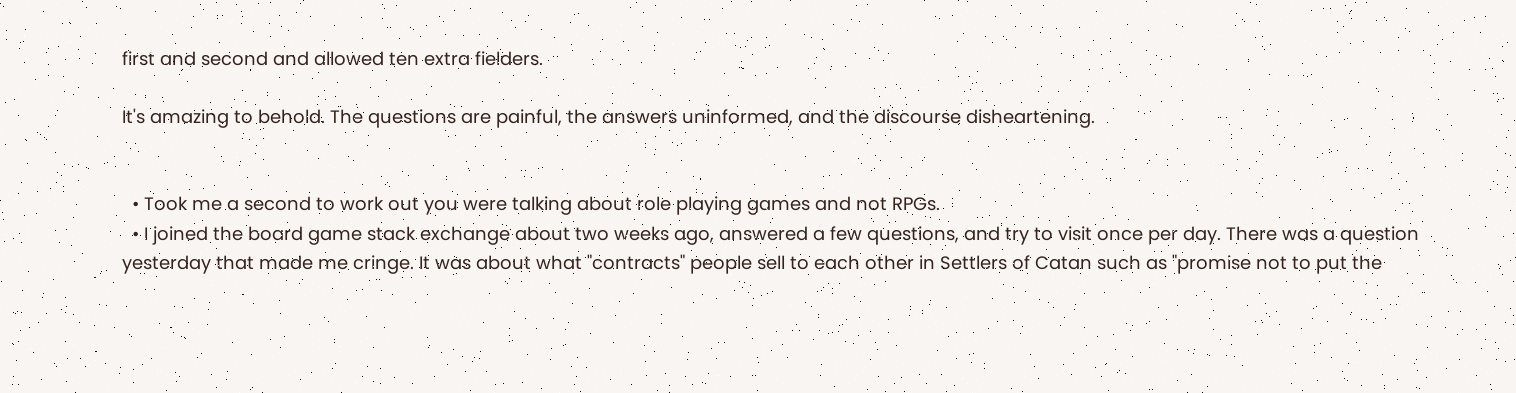first and second and allowed ten extra fielders.

It's amazing to behold. The questions are painful, the answers uninformed, and the discourse disheartening.


  • Took me a second to work out you were talking about role playing games and not RPGs.
  • I joined the board game stack exchange about two weeks ago, answered a few questions, and try to visit once per day. There was a question yesterday that made me cringe. It was about what "contracts" people sell to each other in Settlers of Catan such as "promise not to put the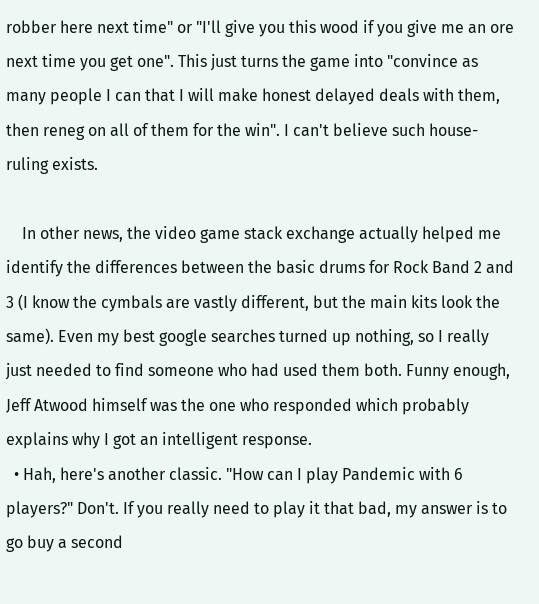robber here next time" or "I'll give you this wood if you give me an ore next time you get one". This just turns the game into "convince as many people I can that I will make honest delayed deals with them, then reneg on all of them for the win". I can't believe such house-ruling exists.

    In other news, the video game stack exchange actually helped me identify the differences between the basic drums for Rock Band 2 and 3 (I know the cymbals are vastly different, but the main kits look the same). Even my best google searches turned up nothing, so I really just needed to find someone who had used them both. Funny enough, Jeff Atwood himself was the one who responded which probably explains why I got an intelligent response.
  • Hah, here's another classic. "How can I play Pandemic with 6 players?" Don't. If you really need to play it that bad, my answer is to go buy a second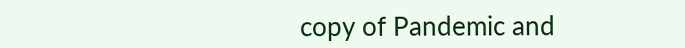copy of Pandemic and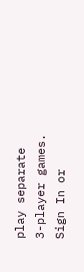play separate 3-player games.
Sign In or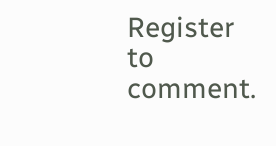Register to comment.